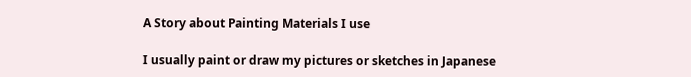A Story about Painting Materials I use

I usually paint or draw my pictures or sketches in Japanese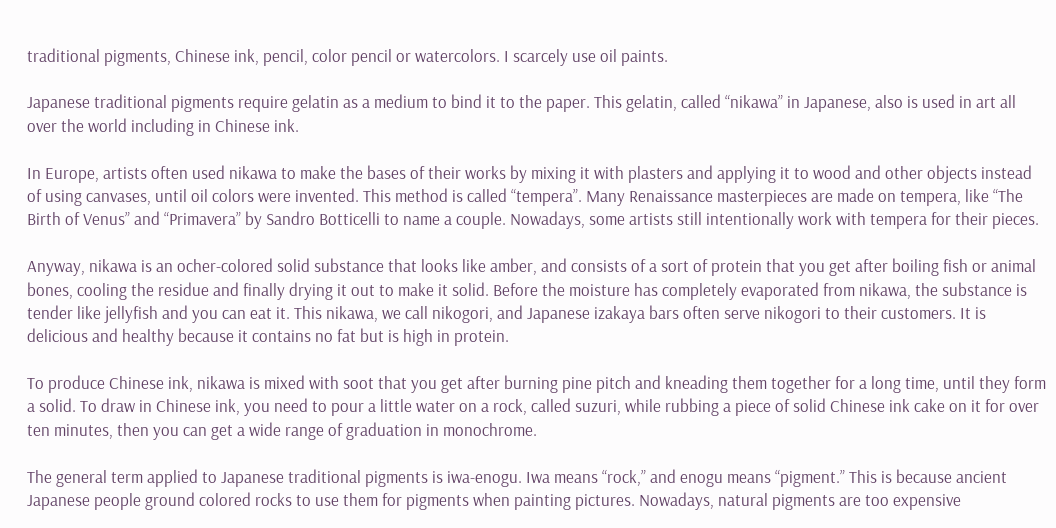traditional pigments, Chinese ink, pencil, color pencil or watercolors. I scarcely use oil paints.

Japanese traditional pigments require gelatin as a medium to bind it to the paper. This gelatin, called “nikawa” in Japanese, also is used in art all over the world including in Chinese ink.

In Europe, artists often used nikawa to make the bases of their works by mixing it with plasters and applying it to wood and other objects instead of using canvases, until oil colors were invented. This method is called “tempera”. Many Renaissance masterpieces are made on tempera, like “The Birth of Venus” and “Primavera” by Sandro Botticelli to name a couple. Nowadays, some artists still intentionally work with tempera for their pieces.

Anyway, nikawa is an ocher-colored solid substance that looks like amber, and consists of a sort of protein that you get after boiling fish or animal bones, cooling the residue and finally drying it out to make it solid. Before the moisture has completely evaporated from nikawa, the substance is tender like jellyfish and you can eat it. This nikawa, we call nikogori, and Japanese izakaya bars often serve nikogori to their customers. It is delicious and healthy because it contains no fat but is high in protein.

To produce Chinese ink, nikawa is mixed with soot that you get after burning pine pitch and kneading them together for a long time, until they form a solid. To draw in Chinese ink, you need to pour a little water on a rock, called suzuri, while rubbing a piece of solid Chinese ink cake on it for over ten minutes, then you can get a wide range of graduation in monochrome.

The general term applied to Japanese traditional pigments is iwa-enogu. Iwa means “rock,” and enogu means “pigment.” This is because ancient Japanese people ground colored rocks to use them for pigments when painting pictures. Nowadays, natural pigments are too expensive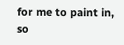for me to paint in, so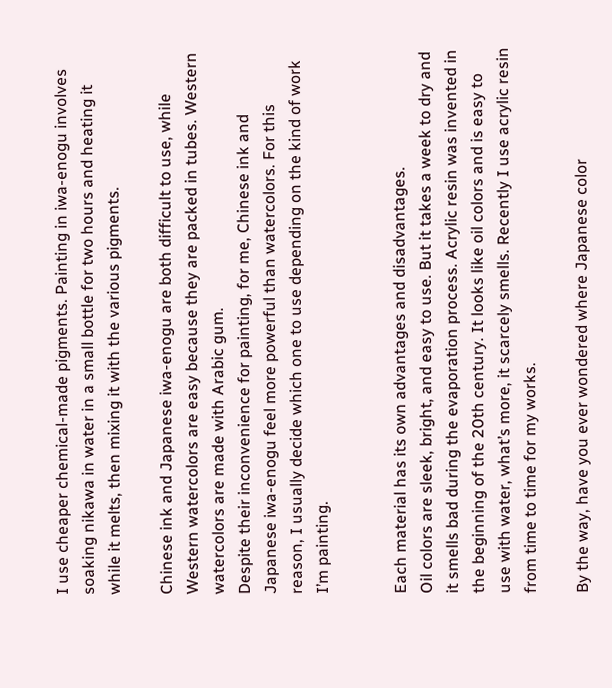I use cheaper chemical-made pigments. Painting in iwa-enogu involves soaking nikawa in water in a small bottle for two hours and heating it while it melts, then mixing it with the various pigments.

Chinese ink and Japanese iwa-enogu are both difficult to use, while Western watercolors are easy because they are packed in tubes. Western watercolors are made with Arabic gum.
Despite their inconvenience for painting, for me, Chinese ink and Japanese iwa-enogu feel more powerful than watercolors. For this reason, I usually decide which one to use depending on the kind of work I’m painting.


Each material has its own advantages and disadvantages.
Oil colors are sleek, bright, and easy to use. But it takes a week to dry and it smells bad during the evaporation process. Acrylic resin was invented in the beginning of the 20th century. It looks like oil colors and is easy to use with water, what’s more, it scarcely smells. Recently I use acrylic resin from time to time for my works.

By the way, have you ever wondered where Japanese color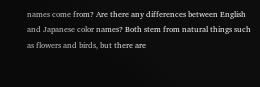names come from? Are there any differences between English and Japanese color names? Both stem from natural things such as flowers and birds, but there are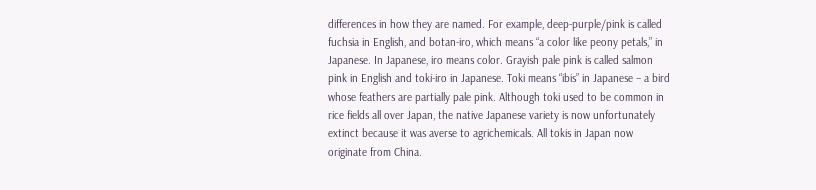differences in how they are named. For example, deep-purple/pink is called fuchsia in English, and botan-iro, which means “a color like peony petals,” in Japanese. In Japanese, iro means color. Grayish pale pink is called salmon pink in English and toki-iro in Japanese. Toki means “ibis” in Japanese – a bird whose feathers are partially pale pink. Although toki used to be common in rice fields all over Japan, the native Japanese variety is now unfortunately extinct because it was averse to agrichemicals. All tokis in Japan now originate from China.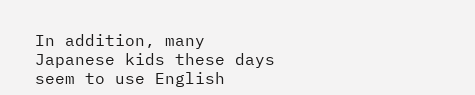In addition, many Japanese kids these days seem to use English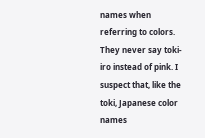names when referring to colors. They never say toki-iro instead of pink. I suspect that, like the toki, Japanese color names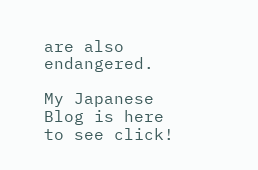are also endangered.

My Japanese Blog is here to see click!